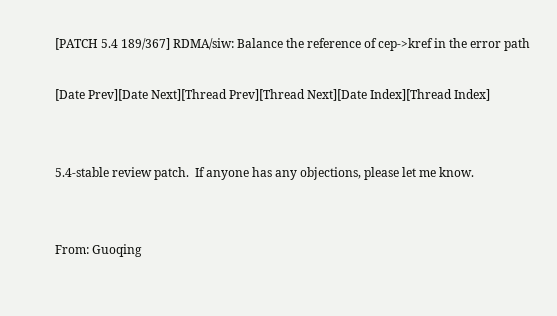[PATCH 5.4 189/367] RDMA/siw: Balance the reference of cep->kref in the error path

[Date Prev][Date Next][Thread Prev][Thread Next][Date Index][Thread Index]


5.4-stable review patch.  If anyone has any objections, please let me know.


From: Guoqing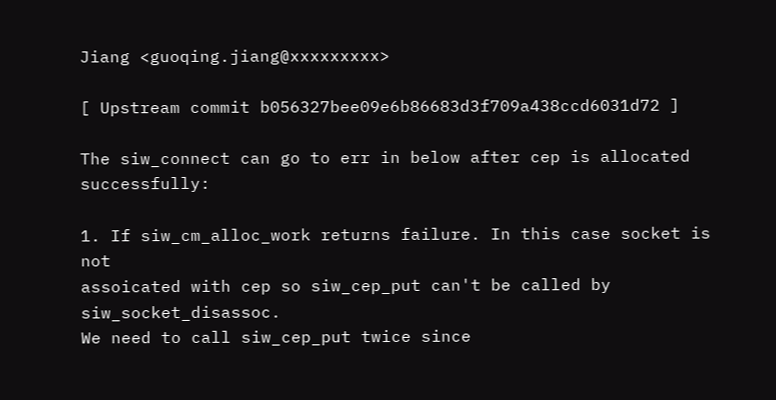Jiang <guoqing.jiang@xxxxxxxxx>

[ Upstream commit b056327bee09e6b86683d3f709a438ccd6031d72 ]

The siw_connect can go to err in below after cep is allocated successfully:

1. If siw_cm_alloc_work returns failure. In this case socket is not
assoicated with cep so siw_cep_put can't be called by siw_socket_disassoc.
We need to call siw_cep_put twice since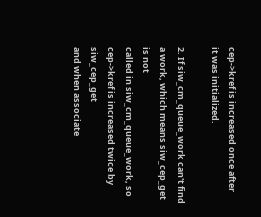cep->kref is increased once after
it was initialized.

2. If siw_cm_queue_work can't find a work, which means siw_cep_get is not
called in siw_cm_queue_work, so cep->kref is increased twice by siw_cep_get
and when associate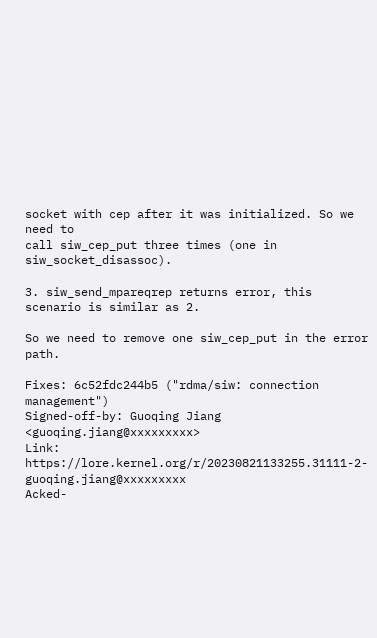socket with cep after it was initialized. So we need to
call siw_cep_put three times (one in siw_socket_disassoc).

3. siw_send_mpareqrep returns error, this scenario is similar as 2.

So we need to remove one siw_cep_put in the error path.

Fixes: 6c52fdc244b5 ("rdma/siw: connection management")
Signed-off-by: Guoqing Jiang <guoqing.jiang@xxxxxxxxx>
Link: https://lore.kernel.org/r/20230821133255.31111-2-guoqing.jiang@xxxxxxxxx
Acked-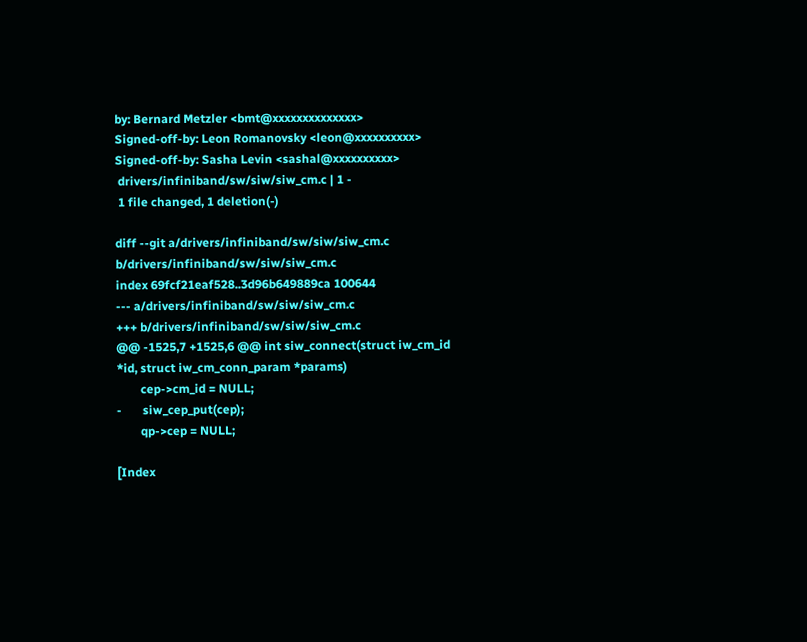by: Bernard Metzler <bmt@xxxxxxxxxxxxxx>
Signed-off-by: Leon Romanovsky <leon@xxxxxxxxxx>
Signed-off-by: Sasha Levin <sashal@xxxxxxxxxx>
 drivers/infiniband/sw/siw/siw_cm.c | 1 -
 1 file changed, 1 deletion(-)

diff --git a/drivers/infiniband/sw/siw/siw_cm.c b/drivers/infiniband/sw/siw/siw_cm.c
index 69fcf21eaf528..3d96b649889ca 100644
--- a/drivers/infiniband/sw/siw/siw_cm.c
+++ b/drivers/infiniband/sw/siw/siw_cm.c
@@ -1525,7 +1525,6 @@ int siw_connect(struct iw_cm_id *id, struct iw_cm_conn_param *params)
        cep->cm_id = NULL;
-       siw_cep_put(cep);
        qp->cep = NULL;

[Index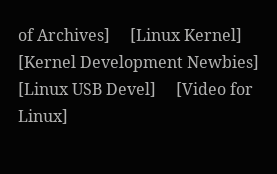of Archives]     [Linux Kernel]     [Kernel Development Newbies]     [Linux USB Devel]     [Video for Linux]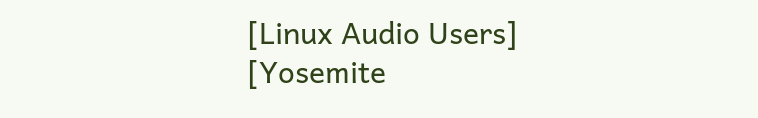[Linux Audio Users]     [Yosemite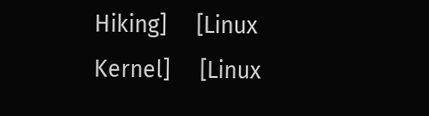Hiking]     [Linux Kernel]     [Linux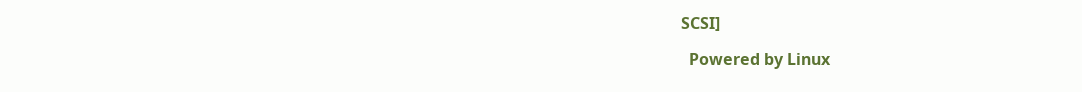SCSI]

  Powered by Linux